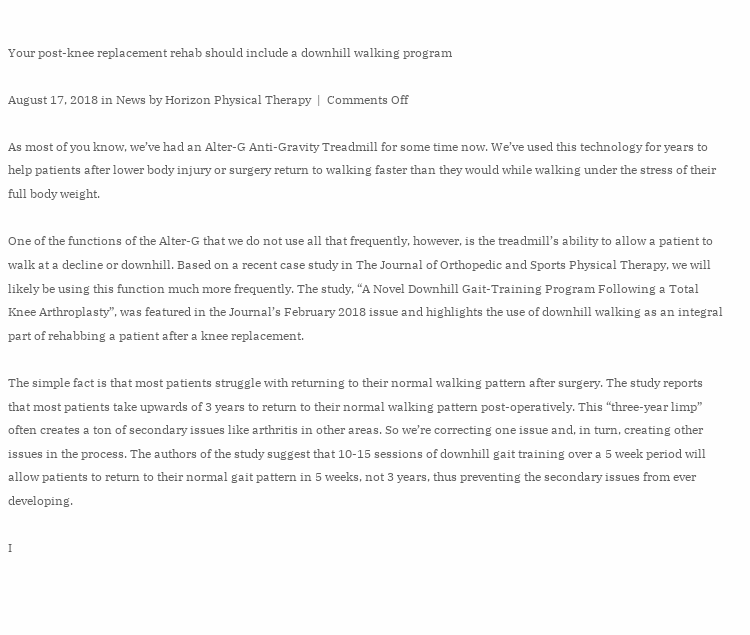Your post-knee replacement rehab should include a downhill walking program

August 17, 2018 in News by Horizon Physical Therapy  |  Comments Off

As most of you know, we’ve had an Alter-G Anti-Gravity Treadmill for some time now. We’ve used this technology for years to help patients after lower body injury or surgery return to walking faster than they would while walking under the stress of their full body weight.

One of the functions of the Alter-G that we do not use all that frequently, however, is the treadmill’s ability to allow a patient to walk at a decline or downhill. Based on a recent case study in The Journal of Orthopedic and Sports Physical Therapy, we will likely be using this function much more frequently. The study, “A Novel Downhill Gait-Training Program Following a Total Knee Arthroplasty”, was featured in the Journal’s February 2018 issue and highlights the use of downhill walking as an integral part of rehabbing a patient after a knee replacement.

The simple fact is that most patients struggle with returning to their normal walking pattern after surgery. The study reports that most patients take upwards of 3 years to return to their normal walking pattern post-operatively. This “three-year limp” often creates a ton of secondary issues like arthritis in other areas. So we’re correcting one issue and, in turn, creating other issues in the process. The authors of the study suggest that 10-15 sessions of downhill gait training over a 5 week period will allow patients to return to their normal gait pattern in 5 weeks, not 3 years, thus preventing the secondary issues from ever developing.

I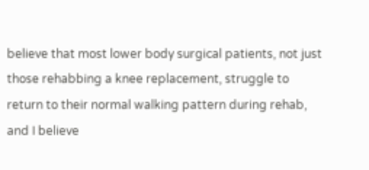believe that most lower body surgical patients, not just those rehabbing a knee replacement, struggle to return to their normal walking pattern during rehab, and I believe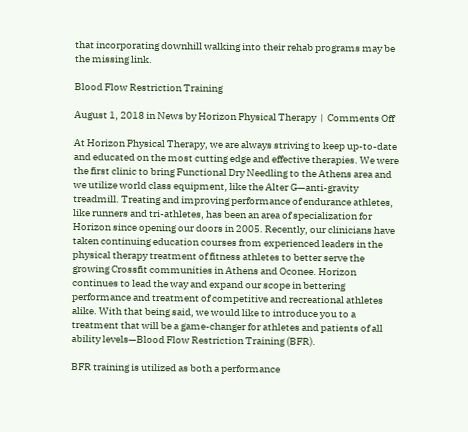that incorporating downhill walking into their rehab programs may be the missing link.

Blood Flow Restriction Training

August 1, 2018 in News by Horizon Physical Therapy  |  Comments Off

At Horizon Physical Therapy, we are always striving to keep up-to-date and educated on the most cutting edge and effective therapies. We were the first clinic to bring Functional Dry Needling to the Athens area and we utilize world class equipment, like the Alter G—anti-gravity treadmill. Treating and improving performance of endurance athletes, like runners and tri-athletes, has been an area of specialization for Horizon since opening our doors in 2005. Recently, our clinicians have taken continuing education courses from experienced leaders in the physical therapy treatment of fitness athletes to better serve the growing Crossfit communities in Athens and Oconee. Horizon continues to lead the way and expand our scope in bettering performance and treatment of competitive and recreational athletes alike. With that being said, we would like to introduce you to a treatment that will be a game-changer for athletes and patients of all ability levels—Blood Flow Restriction Training (BFR).

BFR training is utilized as both a performance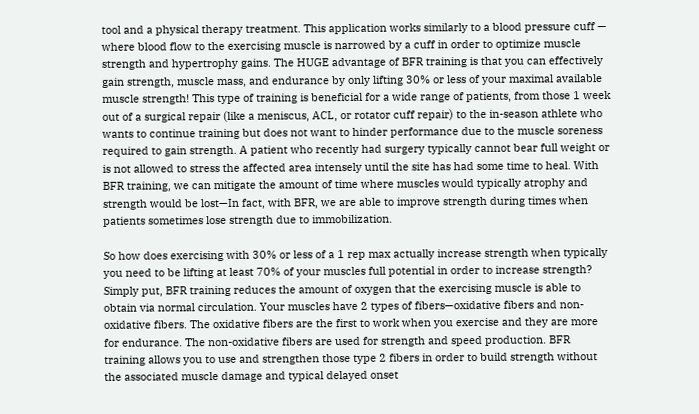tool and a physical therapy treatment. This application works similarly to a blood pressure cuff — where blood flow to the exercising muscle is narrowed by a cuff in order to optimize muscle strength and hypertrophy gains. The HUGE advantage of BFR training is that you can effectively gain strength, muscle mass, and endurance by only lifting 30% or less of your maximal available muscle strength! This type of training is beneficial for a wide range of patients, from those 1 week out of a surgical repair (like a meniscus, ACL, or rotator cuff repair) to the in-season athlete who wants to continue training but does not want to hinder performance due to the muscle soreness required to gain strength. A patient who recently had surgery typically cannot bear full weight or is not allowed to stress the affected area intensely until the site has had some time to heal. With BFR training, we can mitigate the amount of time where muscles would typically atrophy and strength would be lost—In fact, with BFR, we are able to improve strength during times when patients sometimes lose strength due to immobilization.

So how does exercising with 30% or less of a 1 rep max actually increase strength when typically you need to be lifting at least 70% of your muscles full potential in order to increase strength? Simply put, BFR training reduces the amount of oxygen that the exercising muscle is able to obtain via normal circulation. Your muscles have 2 types of fibers—oxidative fibers and non-oxidative fibers. The oxidative fibers are the first to work when you exercise and they are more for endurance. The non-oxidative fibers are used for strength and speed production. BFR training allows you to use and strengthen those type 2 fibers in order to build strength without the associated muscle damage and typical delayed onset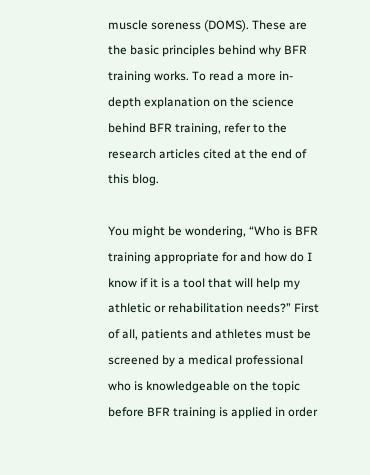muscle soreness (DOMS). These are the basic principles behind why BFR training works. To read a more in-depth explanation on the science behind BFR training, refer to the research articles cited at the end of this blog.

You might be wondering, “Who is BFR training appropriate for and how do I know if it is a tool that will help my athletic or rehabilitation needs?” First of all, patients and athletes must be screened by a medical professional who is knowledgeable on the topic before BFR training is applied in order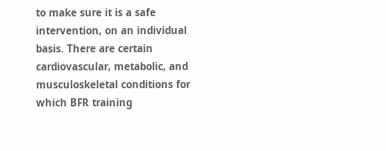to make sure it is a safe intervention, on an individual basis. There are certain cardiovascular, metabolic, and musculoskeletal conditions for which BFR training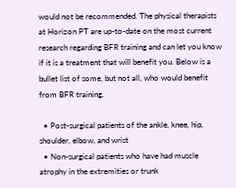would not be recommended. The physical therapists at Horizon PT are up-to-date on the most current research regarding BFR training and can let you know if it is a treatment that will benefit you. Below is a bullet list of some, but not all, who would benefit from BFR training.

  • Post-surgical patients of the ankle, knee, hip, shoulder, elbow, and wrist
  • Non-surgical patients who have had muscle atrophy in the extremities or trunk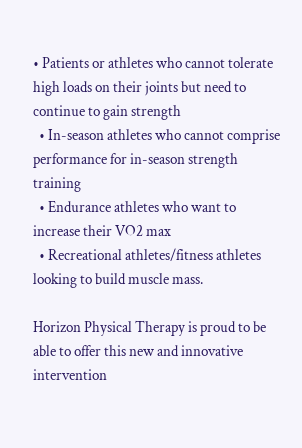• Patients or athletes who cannot tolerate high loads on their joints but need to continue to gain strength
  • In-season athletes who cannot comprise performance for in-season strength training
  • Endurance athletes who want to increase their VO2 max
  • Recreational athletes/fitness athletes looking to build muscle mass.

Horizon Physical Therapy is proud to be able to offer this new and innovative intervention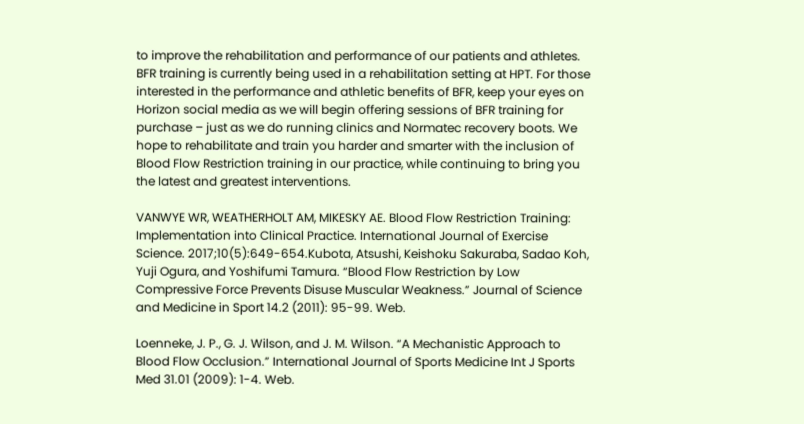to improve the rehabilitation and performance of our patients and athletes. BFR training is currently being used in a rehabilitation setting at HPT. For those interested in the performance and athletic benefits of BFR, keep your eyes on Horizon social media as we will begin offering sessions of BFR training for purchase – just as we do running clinics and Normatec recovery boots. We hope to rehabilitate and train you harder and smarter with the inclusion of Blood Flow Restriction training in our practice, while continuing to bring you the latest and greatest interventions.

VANWYE WR, WEATHERHOLT AM, MIKESKY AE. Blood Flow Restriction Training: Implementation into Clinical Practice. International Journal of Exercise Science. 2017;10(5):649-654.Kubota, Atsushi, Keishoku Sakuraba, Sadao Koh, Yuji Ogura, and Yoshifumi Tamura. “Blood Flow Restriction by Low Compressive Force Prevents Disuse Muscular Weakness.” Journal of Science and Medicine in Sport 14.2 (2011): 95-99. Web.

Loenneke, J. P., G. J. Wilson, and J. M. Wilson. “A Mechanistic Approach to Blood Flow Occlusion.” International Journal of Sports Medicine Int J Sports Med 31.01 (2009): 1-4. Web.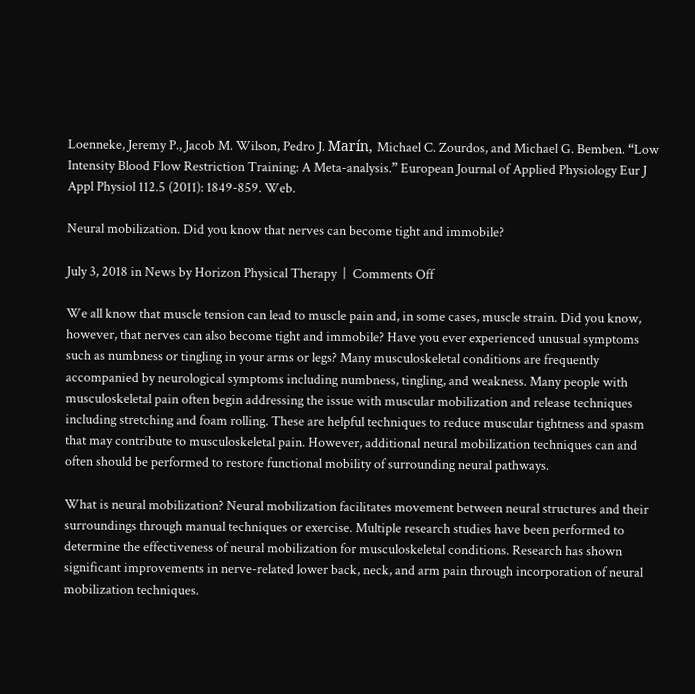Loenneke, Jeremy P., Jacob M. Wilson, Pedro J. Marín, Michael C. Zourdos, and Michael G. Bemben. “Low Intensity Blood Flow Restriction Training: A Meta-analysis.” European Journal of Applied Physiology Eur J Appl Physiol 112.5 (2011): 1849-859. Web.

Neural mobilization. Did you know that nerves can become tight and immobile?

July 3, 2018 in News by Horizon Physical Therapy  |  Comments Off

We all know that muscle tension can lead to muscle pain and, in some cases, muscle strain. Did you know, however, that nerves can also become tight and immobile? Have you ever experienced unusual symptoms such as numbness or tingling in your arms or legs? Many musculoskeletal conditions are frequently accompanied by neurological symptoms including numbness, tingling, and weakness. Many people with musculoskeletal pain often begin addressing the issue with muscular mobilization and release techniques including stretching and foam rolling. These are helpful techniques to reduce muscular tightness and spasm that may contribute to musculoskeletal pain. However, additional neural mobilization techniques can and often should be performed to restore functional mobility of surrounding neural pathways.

What is neural mobilization? Neural mobilization facilitates movement between neural structures and their surroundings through manual techniques or exercise. Multiple research studies have been performed to determine the effectiveness of neural mobilization for musculoskeletal conditions. Research has shown significant improvements in nerve-related lower back, neck, and arm pain through incorporation of neural mobilization techniques.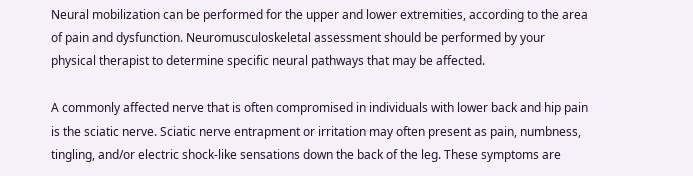Neural mobilization can be performed for the upper and lower extremities, according to the area of pain and dysfunction. Neuromusculoskeletal assessment should be performed by your physical therapist to determine specific neural pathways that may be affected.

A commonly affected nerve that is often compromised in individuals with lower back and hip pain is the sciatic nerve. Sciatic nerve entrapment or irritation may often present as pain, numbness, tingling, and/or electric shock-like sensations down the back of the leg. These symptoms are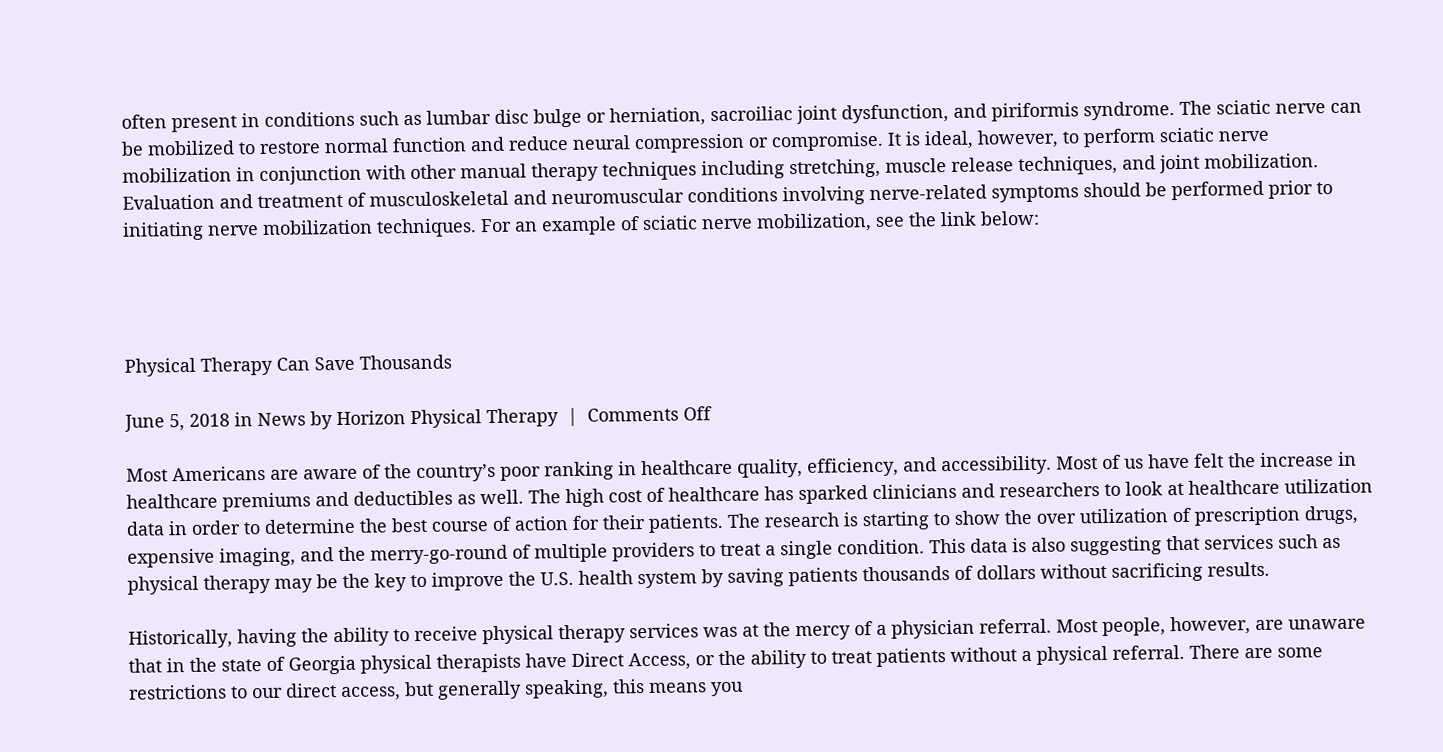often present in conditions such as lumbar disc bulge or herniation, sacroiliac joint dysfunction, and piriformis syndrome. The sciatic nerve can be mobilized to restore normal function and reduce neural compression or compromise. It is ideal, however, to perform sciatic nerve mobilization in conjunction with other manual therapy techniques including stretching, muscle release techniques, and joint mobilization. Evaluation and treatment of musculoskeletal and neuromuscular conditions involving nerve-related symptoms should be performed prior to initiating nerve mobilization techniques. For an example of sciatic nerve mobilization, see the link below:




Physical Therapy Can Save Thousands

June 5, 2018 in News by Horizon Physical Therapy  |  Comments Off

Most Americans are aware of the country’s poor ranking in healthcare quality, efficiency, and accessibility. Most of us have felt the increase in healthcare premiums and deductibles as well. The high cost of healthcare has sparked clinicians and researchers to look at healthcare utilization data in order to determine the best course of action for their patients. The research is starting to show the over utilization of prescription drugs, expensive imaging, and the merry-go-round of multiple providers to treat a single condition. This data is also suggesting that services such as physical therapy may be the key to improve the U.S. health system by saving patients thousands of dollars without sacrificing results.

Historically, having the ability to receive physical therapy services was at the mercy of a physician referral. Most people, however, are unaware that in the state of Georgia physical therapists have Direct Access, or the ability to treat patients without a physical referral. There are some restrictions to our direct access, but generally speaking, this means you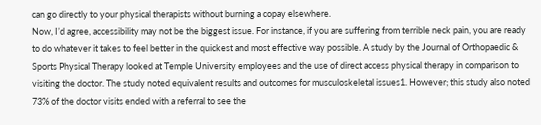can go directly to your physical therapists without burning a copay elsewhere.
Now, I’d agree, accessibility may not be the biggest issue. For instance, if you are suffering from terrible neck pain, you are ready to do whatever it takes to feel better in the quickest and most effective way possible. A study by the Journal of Orthopaedic & Sports Physical Therapy looked at Temple University employees and the use of direct access physical therapy in comparison to visiting the doctor. The study noted equivalent results and outcomes for musculoskeletal issues1. However; this study also noted 73% of the doctor visits ended with a referral to see the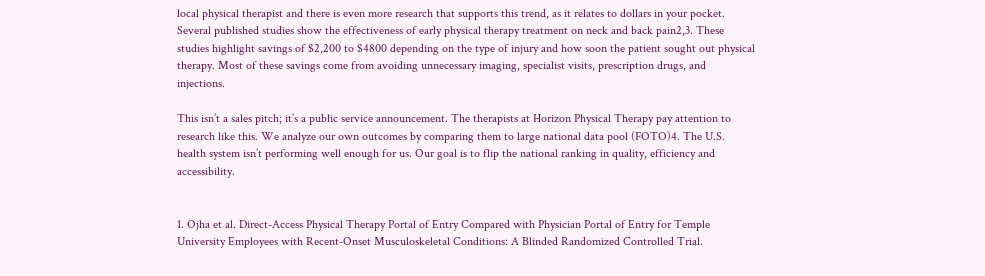local physical therapist and there is even more research that supports this trend, as it relates to dollars in your pocket. Several published studies show the effectiveness of early physical therapy treatment on neck and back pain2,3. These studies highlight savings of $2,200 to $4800 depending on the type of injury and how soon the patient sought out physical therapy. Most of these savings come from avoiding unnecessary imaging, specialist visits, prescription drugs, and injections.

This isn’t a sales pitch; it’s a public service announcement. The therapists at Horizon Physical Therapy pay attention to research like this. We analyze our own outcomes by comparing them to large national data pool (FOTO)4. The U.S. health system isn’t performing well enough for us. Our goal is to flip the national ranking in quality, efficiency and accessibility.


1. Ojha et al. Direct-Access Physical Therapy Portal of Entry Compared with Physician Portal of Entry for Temple University Employees with Recent-Onset Musculoskeletal Conditions: A Blinded Randomized Controlled Trial.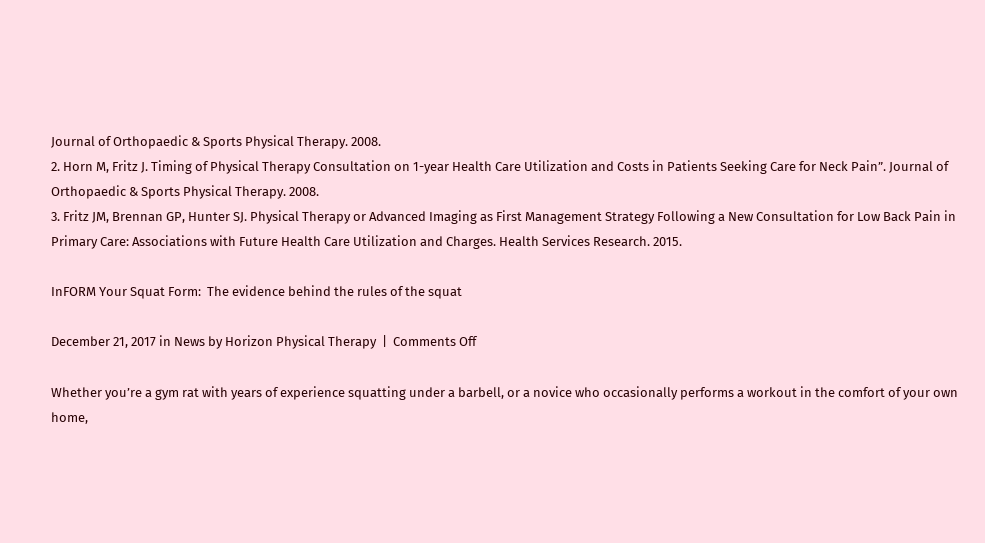Journal of Orthopaedic & Sports Physical Therapy. 2008.
2. Horn M, Fritz J. Timing of Physical Therapy Consultation on 1-year Health Care Utilization and Costs in Patients Seeking Care for Neck Pain”. Journal of Orthopaedic & Sports Physical Therapy. 2008.
3. Fritz JM, Brennan GP, Hunter SJ. Physical Therapy or Advanced Imaging as First Management Strategy Following a New Consultation for Low Back Pain in Primary Care: Associations with Future Health Care Utilization and Charges. Health Services Research. 2015.

InFORM Your Squat Form:  The evidence behind the rules of the squat

December 21, 2017 in News by Horizon Physical Therapy  |  Comments Off

Whether you’re a gym rat with years of experience squatting under a barbell, or a novice who occasionally performs a workout in the comfort of your own home,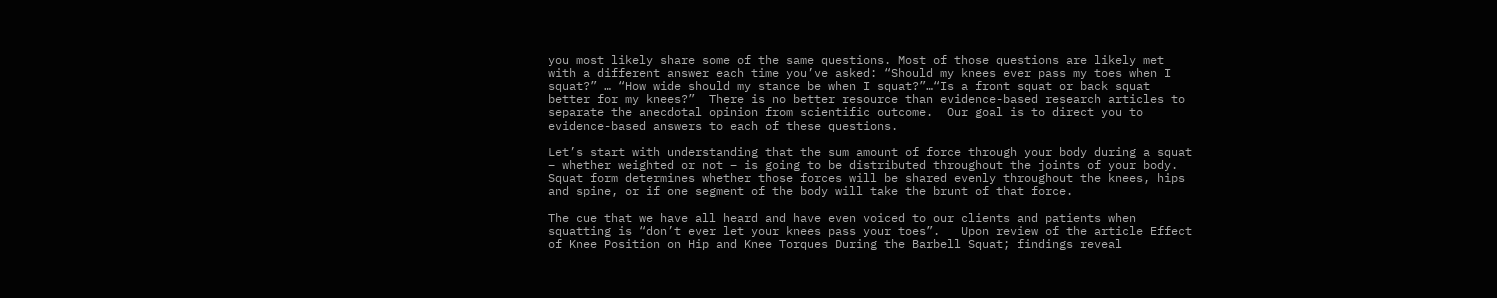you most likely share some of the same questions. Most of those questions are likely met with a different answer each time you’ve asked: “Should my knees ever pass my toes when I squat?” … “How wide should my stance be when I squat?”…“Is a front squat or back squat better for my knees?”  There is no better resource than evidence-based research articles to separate the anecdotal opinion from scientific outcome.  Our goal is to direct you to evidence-based answers to each of these questions.

Let’s start with understanding that the sum amount of force through your body during a squat – whether weighted or not – is going to be distributed throughout the joints of your body.  Squat form determines whether those forces will be shared evenly throughout the knees, hips and spine, or if one segment of the body will take the brunt of that force.

The cue that we have all heard and have even voiced to our clients and patients when squatting is “don’t ever let your knees pass your toes”.   Upon review of the article Effect of Knee Position on Hip and Knee Torques During the Barbell Squat; findings reveal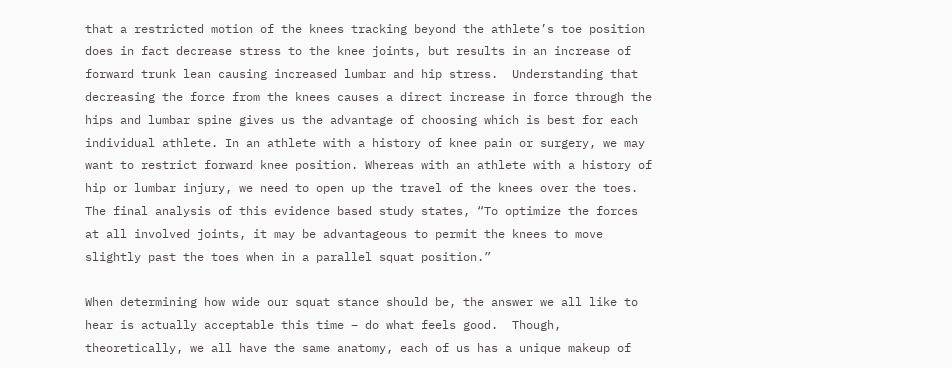that a restricted motion of the knees tracking beyond the athlete’s toe position does in fact decrease stress to the knee joints, but results in an increase of forward trunk lean causing increased lumbar and hip stress.  Understanding that decreasing the force from the knees causes a direct increase in force through the hips and lumbar spine gives us the advantage of choosing which is best for each individual athlete. In an athlete with a history of knee pain or surgery, we may want to restrict forward knee position. Whereas with an athlete with a history of hip or lumbar injury, we need to open up the travel of the knees over the toes. The final analysis of this evidence based study states, “To optimize the forces at all involved joints, it may be advantageous to permit the knees to move slightly past the toes when in a parallel squat position.”

When determining how wide our squat stance should be, the answer we all like to hear is actually acceptable this time – do what feels good.  Though, theoretically, we all have the same anatomy, each of us has a unique makeup of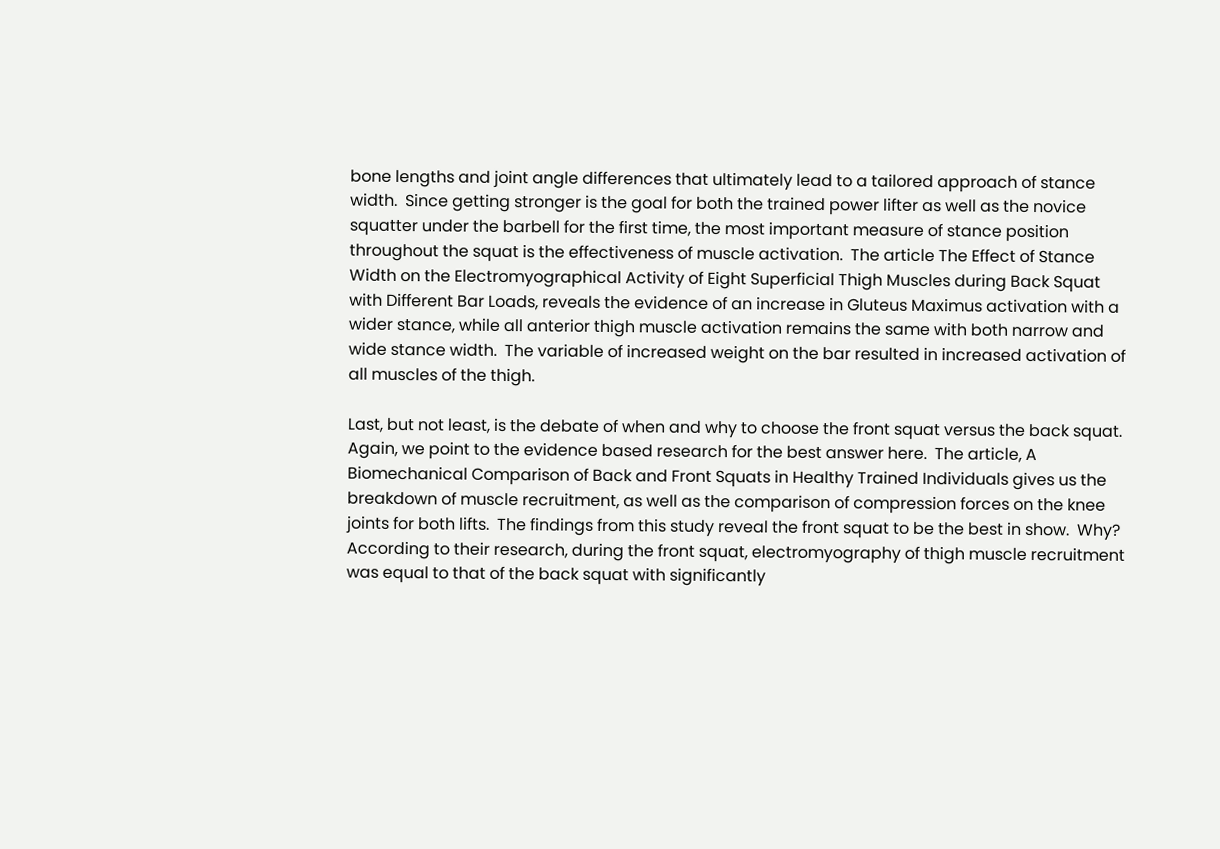bone lengths and joint angle differences that ultimately lead to a tailored approach of stance width.  Since getting stronger is the goal for both the trained power lifter as well as the novice squatter under the barbell for the first time, the most important measure of stance position throughout the squat is the effectiveness of muscle activation.  The article The Effect of Stance Width on the Electromyographical Activity of Eight Superficial Thigh Muscles during Back Squat with Different Bar Loads, reveals the evidence of an increase in Gluteus Maximus activation with a wider stance, while all anterior thigh muscle activation remains the same with both narrow and wide stance width.  The variable of increased weight on the bar resulted in increased activation of all muscles of the thigh.

Last, but not least, is the debate of when and why to choose the front squat versus the back squat.  Again, we point to the evidence based research for the best answer here.  The article, A Biomechanical Comparison of Back and Front Squats in Healthy Trained Individuals gives us the breakdown of muscle recruitment, as well as the comparison of compression forces on the knee joints for both lifts.  The findings from this study reveal the front squat to be the best in show.  Why?  According to their research, during the front squat, electromyography of thigh muscle recruitment was equal to that of the back squat with significantly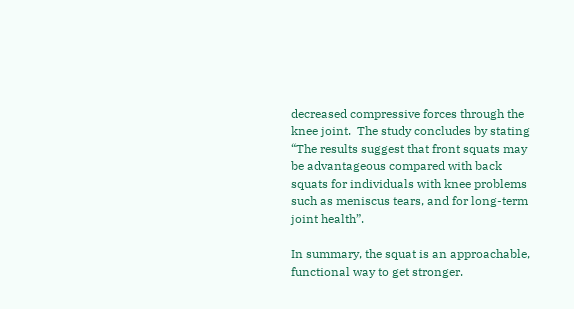decreased compressive forces through the knee joint.  The study concludes by stating “The results suggest that front squats may be advantageous compared with back squats for individuals with knee problems such as meniscus tears, and for long-term joint health”.

In summary, the squat is an approachable, functional way to get stronger.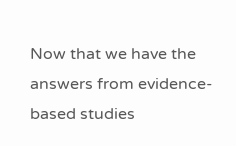Now that we have the answers from evidence-based studies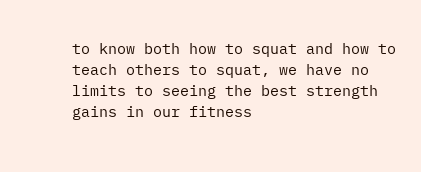to know both how to squat and how to teach others to squat, we have no limits to seeing the best strength gains in our fitness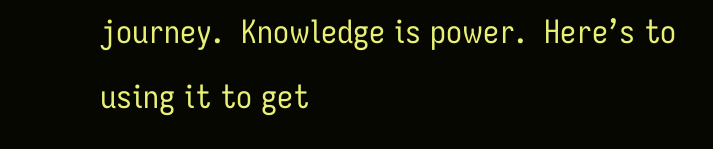journey.  Knowledge is power.  Here’s to using it to get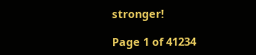stronger!

Page 1 of 41234